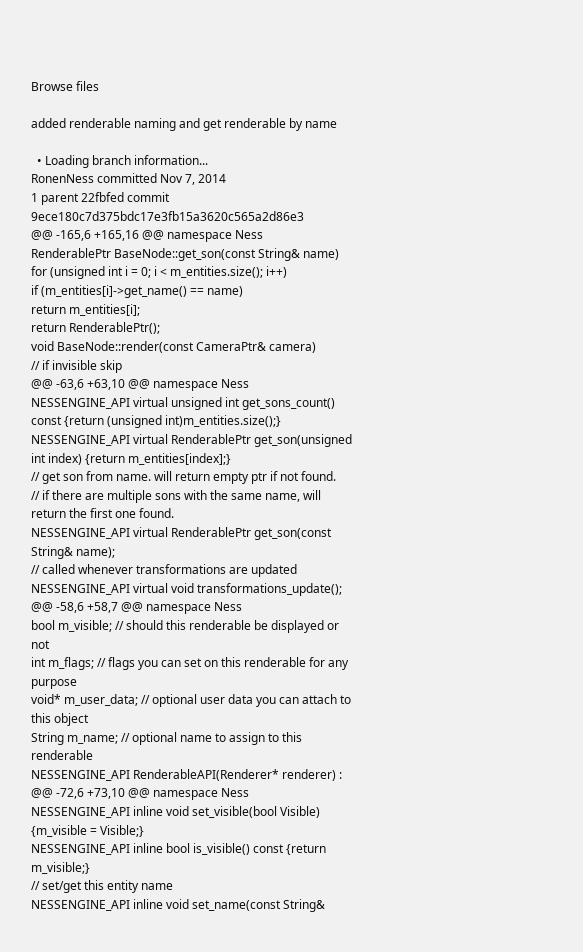Browse files

added renderable naming and get renderable by name

  • Loading branch information...
RonenNess committed Nov 7, 2014
1 parent 22fbfed commit 9ece180c7d375bdc17e3fb15a3620c565a2d86e3
@@ -165,6 +165,16 @@ namespace Ness
RenderablePtr BaseNode::get_son(const String& name)
for (unsigned int i = 0; i < m_entities.size(); i++)
if (m_entities[i]->get_name() == name)
return m_entities[i];
return RenderablePtr();
void BaseNode::render(const CameraPtr& camera)
// if invisible skip
@@ -63,6 +63,10 @@ namespace Ness
NESSENGINE_API virtual unsigned int get_sons_count() const {return (unsigned int)m_entities.size();}
NESSENGINE_API virtual RenderablePtr get_son(unsigned int index) {return m_entities[index];}
// get son from name. will return empty ptr if not found.
// if there are multiple sons with the same name, will return the first one found.
NESSENGINE_API virtual RenderablePtr get_son(const String& name);
// called whenever transformations are updated
NESSENGINE_API virtual void transformations_update();
@@ -58,6 +58,7 @@ namespace Ness
bool m_visible; // should this renderable be displayed or not
int m_flags; // flags you can set on this renderable for any purpose
void* m_user_data; // optional user data you can attach to this object
String m_name; // optional name to assign to this renderable
NESSENGINE_API RenderableAPI(Renderer* renderer) :
@@ -72,6 +73,10 @@ namespace Ness
NESSENGINE_API inline void set_visible(bool Visible) {m_visible = Visible;}
NESSENGINE_API inline bool is_visible() const {return m_visible;}
// set/get this entity name
NESSENGINE_API inline void set_name(const String&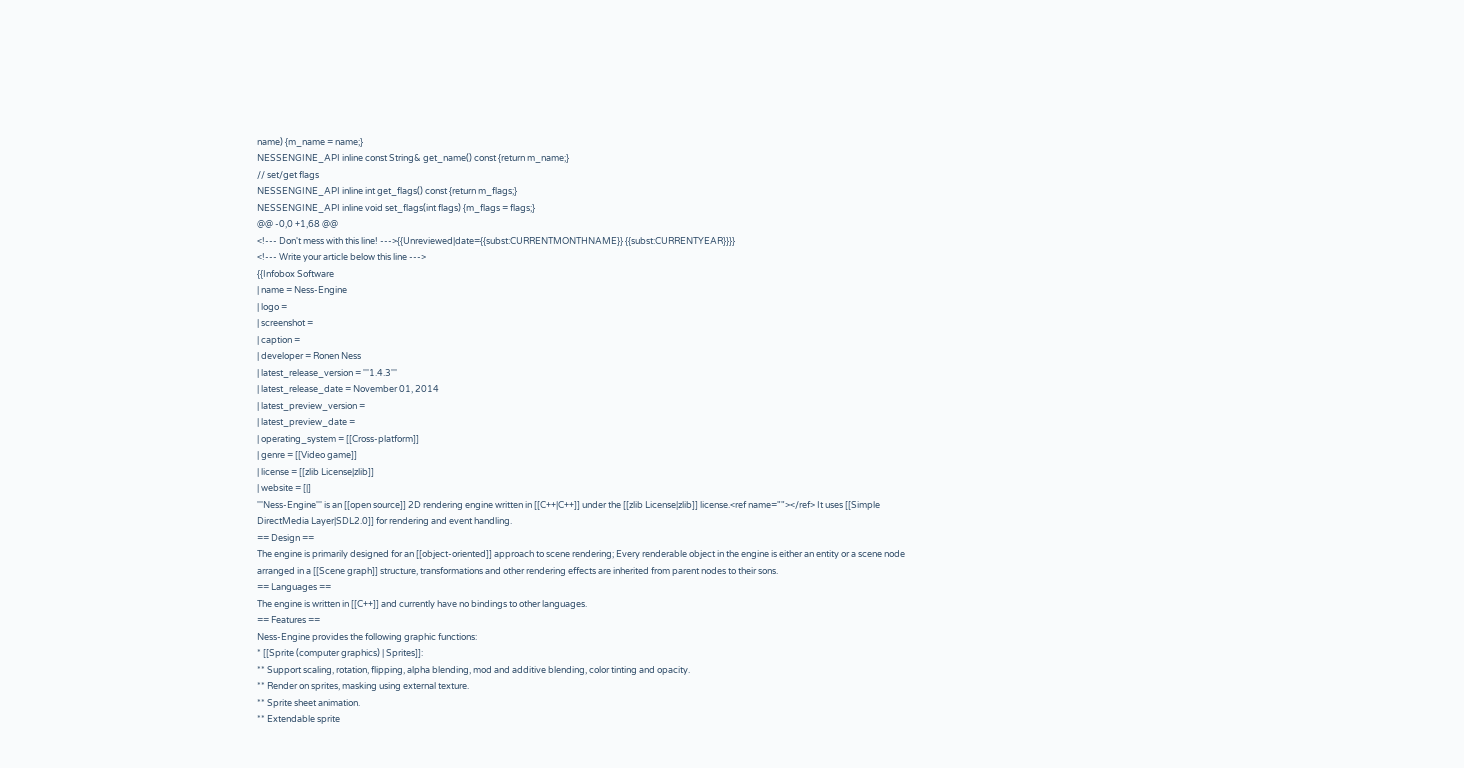name) {m_name = name;}
NESSENGINE_API inline const String& get_name() const {return m_name;}
// set/get flags
NESSENGINE_API inline int get_flags() const {return m_flags;}
NESSENGINE_API inline void set_flags(int flags) {m_flags = flags;}
@@ -0,0 +1,68 @@
<!--- Don't mess with this line! --->{{Unreviewed|date={{subst:CURRENTMONTHNAME}} {{subst:CURRENTYEAR}}}}
<!--- Write your article below this line --->
{{Infobox Software
| name = Ness-Engine
| logo =
| screenshot =
| caption =
| developer = Ronen Ness
| latest_release_version = '''1.4.3'''
| latest_release_date = November 01, 2014
| latest_preview_version =
| latest_preview_date =
| operating_system = [[Cross-platform]]
| genre = [[Video game]]
| license = [[zlib License|zlib]]
| website = [|]
'''Ness-Engine''' is an [[open source]] 2D rendering engine written in [[C++|C++]] under the [[zlib License|zlib]] license.<ref name=""></ref> It uses [[Simple DirectMedia Layer|SDL2.0]] for rendering and event handling.
== Design ==
The engine is primarily designed for an [[object-oriented]] approach to scene rendering; Every renderable object in the engine is either an entity or a scene node arranged in a [[Scene graph]] structure, transformations and other rendering effects are inherited from parent nodes to their sons.
== Languages ==
The engine is written in [[C++]] and currently have no bindings to other languages.
== Features ==
Ness-Engine provides the following graphic functions:
* [[Sprite (computer graphics) | Sprites]]:
** Support scaling, rotation, flipping, alpha blending, mod and additive blending, color tinting and opacity.
** Render on sprites, masking using external texture.
** Sprite sheet animation.
** Extendable sprite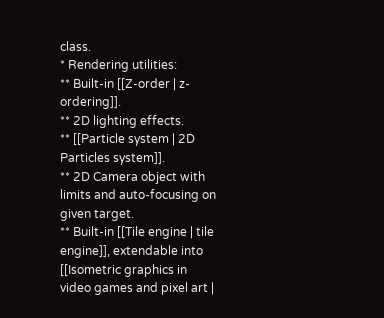class.
* Rendering utilities:
** Built-in [[Z-order | z-ordering]].
** 2D lighting effects.
** [[Particle system | 2D Particles system]].
** 2D Camera object with limits and auto-focusing on given target.
** Built-in [[Tile engine | tile engine]], extendable into [[Isometric graphics in video games and pixel art |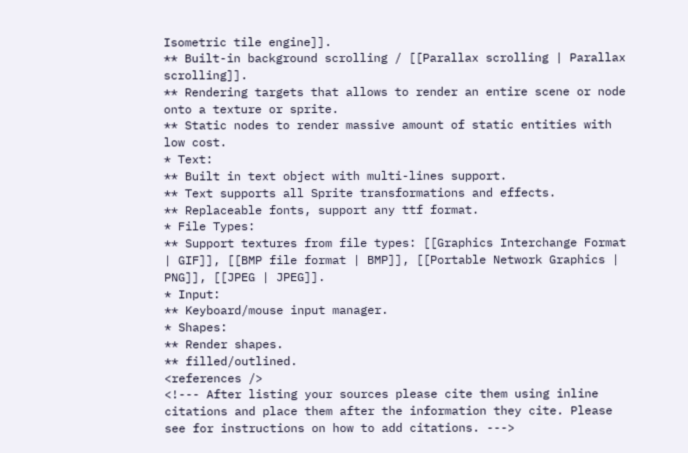Isometric tile engine]].
** Built-in background scrolling / [[Parallax scrolling | Parallax scrolling]].
** Rendering targets that allows to render an entire scene or node onto a texture or sprite.
** Static nodes to render massive amount of static entities with low cost.
* Text:
** Built in text object with multi-lines support.
** Text supports all Sprite transformations and effects.
** Replaceable fonts, support any ttf format.
* File Types:
** Support textures from file types: [[Graphics Interchange Format | GIF]], [[BMP file format | BMP]], [[Portable Network Graphics | PNG]], [[JPEG | JPEG]].
* Input:
** Keyboard/mouse input manager.
* Shapes:
** Render shapes.
** filled/outlined.
<references />
<!--- After listing your sources please cite them using inline citations and place them after the information they cite. Please see for instructions on how to add citations. --->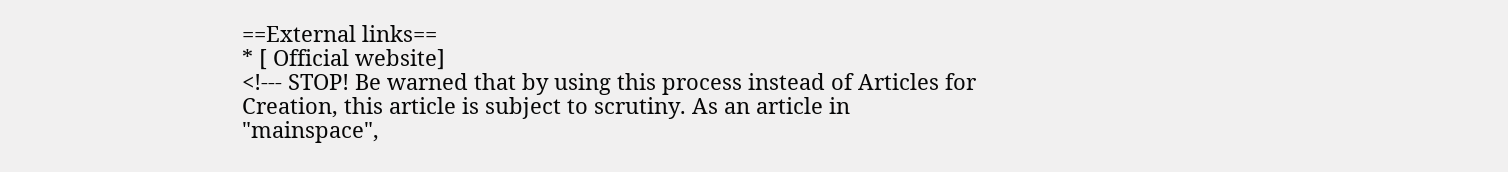==External links==
* [ Official website]
<!--- STOP! Be warned that by using this process instead of Articles for Creation, this article is subject to scrutiny. As an article in "mainspace",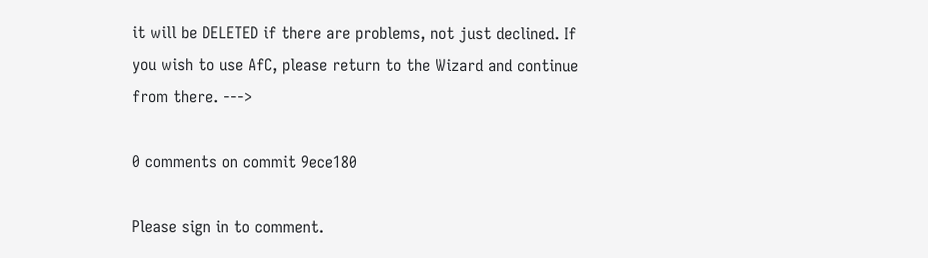it will be DELETED if there are problems, not just declined. If you wish to use AfC, please return to the Wizard and continue from there. --->

0 comments on commit 9ece180

Please sign in to comment.